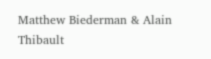Matthew Biederman & Alain Thibault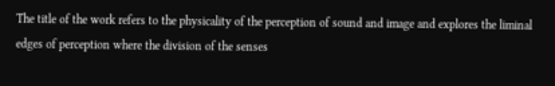The title of the work refers to the physicality of the perception of sound and image and explores the liminal edges of perception where the division of the senses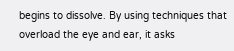begins to dissolve. By using techniques that overload the eye and ear, it asks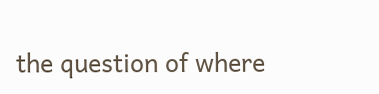the question of where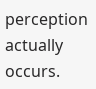perception actually occurs.